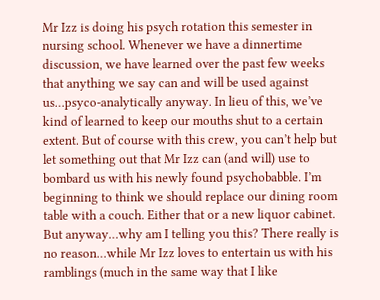Mr Izz is doing his psych rotation this semester in nursing school. Whenever we have a dinnertime discussion, we have learned over the past few weeks that anything we say can and will be used against us…psyco-analytically anyway. In lieu of this, we’ve kind of learned to keep our mouths shut to a certain extent. But of course with this crew, you can’t help but let something out that Mr Izz can (and will) use to bombard us with his newly found psychobabble. I’m beginning to think we should replace our dining room table with a couch. Either that or a new liquor cabinet. But anyway…why am I telling you this? There really is no reason…while Mr Izz loves to entertain us with his ramblings (much in the same way that I like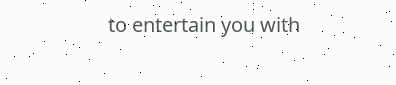to entertain you with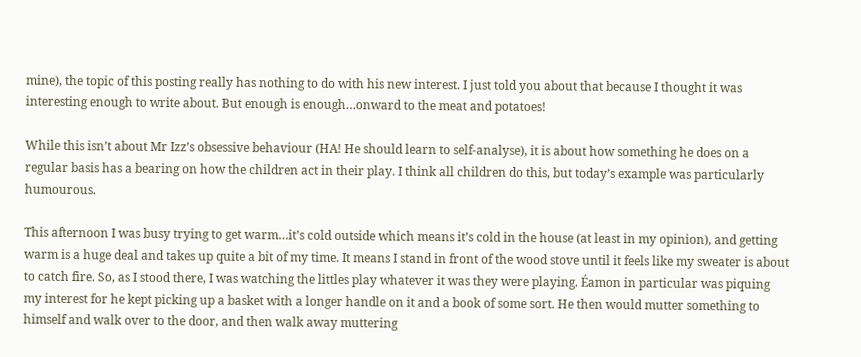mine), the topic of this posting really has nothing to do with his new interest. I just told you about that because I thought it was interesting enough to write about. But enough is enough…onward to the meat and potatoes!

While this isn’t about Mr Izz’s obsessive behaviour (HA! He should learn to self-analyse), it is about how something he does on a regular basis has a bearing on how the children act in their play. I think all children do this, but today’s example was particularly humourous.

This afternoon I was busy trying to get warm…it’s cold outside which means it’s cold in the house (at least in my opinion), and getting warm is a huge deal and takes up quite a bit of my time. It means I stand in front of the wood stove until it feels like my sweater is about to catch fire. So, as I stood there, I was watching the littles play whatever it was they were playing. Éamon in particular was piquing my interest for he kept picking up a basket with a longer handle on it and a book of some sort. He then would mutter something to himself and walk over to the door, and then walk away muttering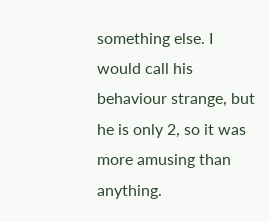something else. I would call his behaviour strange, but he is only 2, so it was more amusing than anything.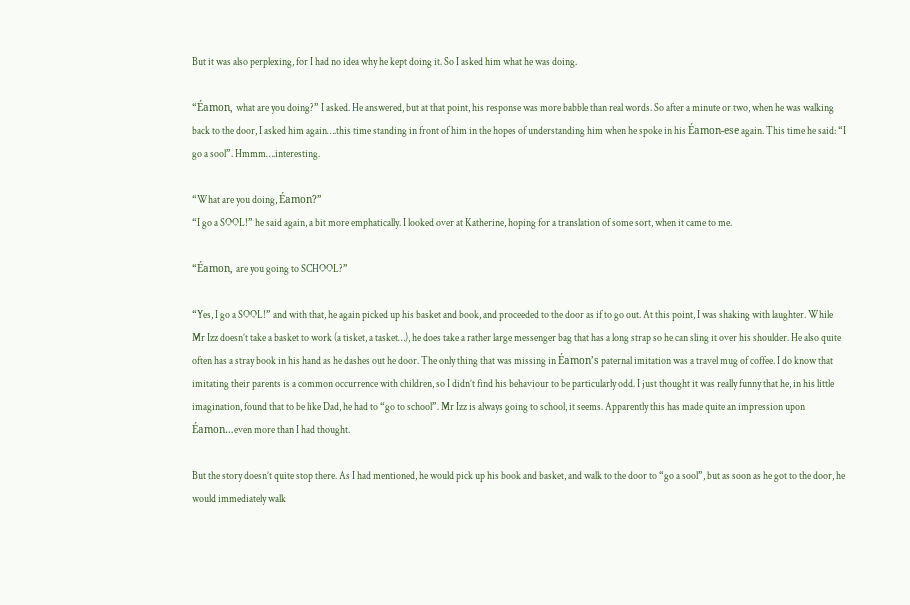But it was also perplexing, for I had no idea why he kept doing it. So I asked him what he was doing.

“Éamon, what are you doing?” I asked. He answered, but at that point, his response was more babble than real words. So after a minute or two, when he was walking back to the door, I asked him again….this time standing in front of him in the hopes of understanding him when he spoke in his Éamon-ese again. This time he said: “I go a sool”. Hmmm….interesting.

“What are you doing, Éamon?”
“I go a SOOL!” he said again, a bit more emphatically. I looked over at Katherine, hoping for a translation of some sort, when it came to me.

“Éamon, are you going to SCHOOL?”

“Yes, I go a SOOL!” and with that, he again picked up his basket and book, and proceeded to the door as if to go out. At this point, I was shaking with laughter. While Mr Izz doesn’t take a basket to work (a tisket, a tasket…), he does take a rather large messenger bag that has a long strap so he can sling it over his shoulder. He also quite often has a stray book in his hand as he dashes out he door. The only thing that was missing in Éamon’s paternal imitation was a travel mug of coffee. I do know that imitating their parents is a common occurrence with children, so I didn’t find his behaviour to be particularly odd. I just thought it was really funny that he, in his little imagination, found that to be like Dad, he had to “go to school”. Mr Izz is always going to school, it seems. Apparently this has made quite an impression upon Éamon…even more than I had thought.

But the story doesn’t quite stop there. As I had mentioned, he would pick up his book and basket, and walk to the door to “go a sool”, but as soon as he got to the door, he would immediately walk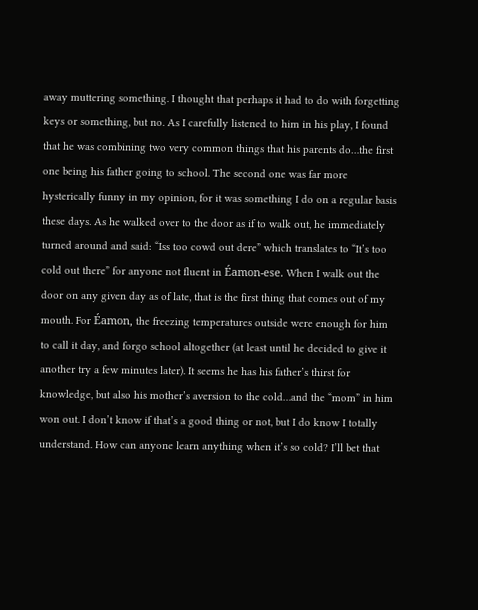away muttering something. I thought that perhaps it had to do with forgetting keys or something, but no. As I carefully listened to him in his play, I found that he was combining two very common things that his parents do…the first one being his father going to school. The second one was far more hysterically funny in my opinion, for it was something I do on a regular basis these days. As he walked over to the door as if to walk out, he immediately turned around and said: “Iss too cowd out dere” which translates to “It’s too cold out there” for anyone not fluent in Éamon-ese. When I walk out the door on any given day as of late, that is the first thing that comes out of my mouth. For Éamon, the freezing temperatures outside were enough for him to call it day, and forgo school altogether (at least until he decided to give it another try a few minutes later). It seems he has his father’s thirst for knowledge, but also his mother’s aversion to the cold…and the “mom” in him won out. I don’t know if that’s a good thing or not, but I do know I totally understand. How can anyone learn anything when it’s so cold? I’ll bet that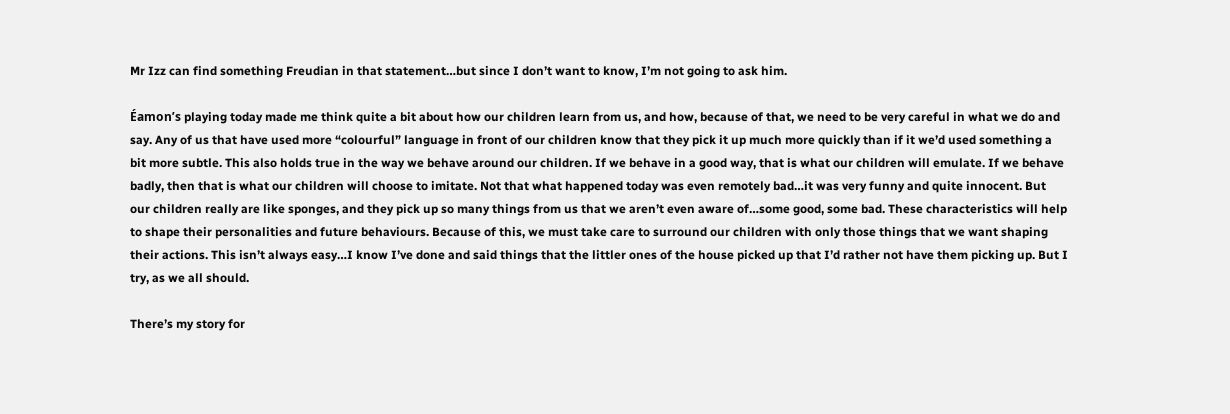Mr Izz can find something Freudian in that statement…but since I don’t want to know, I’m not going to ask him.

Éamon’s playing today made me think quite a bit about how our children learn from us, and how, because of that, we need to be very careful in what we do and say. Any of us that have used more “colourful” language in front of our children know that they pick it up much more quickly than if it we’d used something a bit more subtle. This also holds true in the way we behave around our children. If we behave in a good way, that is what our children will emulate. If we behave badly, then that is what our children will choose to imitate. Not that what happened today was even remotely bad…it was very funny and quite innocent. But our children really are like sponges, and they pick up so many things from us that we aren’t even aware of…some good, some bad. These characteristics will help to shape their personalities and future behaviours. Because of this, we must take care to surround our children with only those things that we want shaping their actions. This isn’t always easy…I know I’ve done and said things that the littler ones of the house picked up that I’d rather not have them picking up. But I try, as we all should.

There’s my story for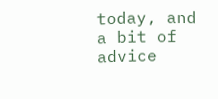today, and a bit of advice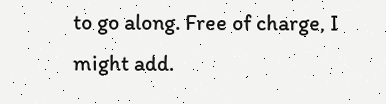to go along. Free of charge, I might add.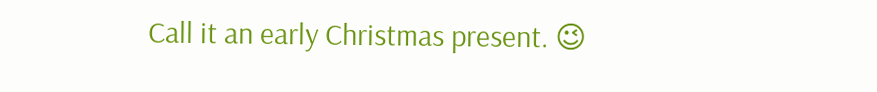Call it an early Christmas present. 😉